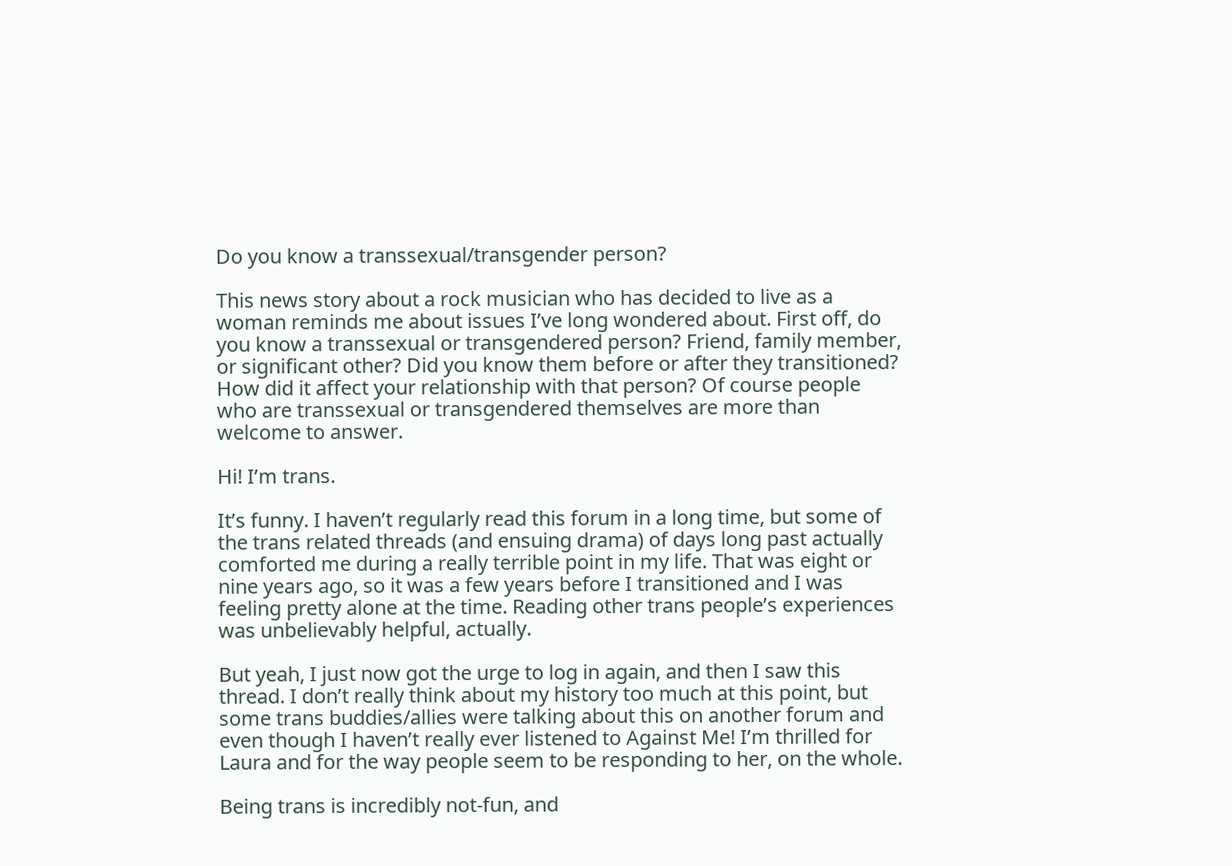Do you know a transsexual/transgender person?

This news story about a rock musician who has decided to live as a woman reminds me about issues I’ve long wondered about. First off, do you know a transsexual or transgendered person? Friend, family member, or significant other? Did you know them before or after they transitioned? How did it affect your relationship with that person? Of course people who are transsexual or transgendered themselves are more than welcome to answer.

Hi! I’m trans.

It’s funny. I haven’t regularly read this forum in a long time, but some of the trans related threads (and ensuing drama) of days long past actually comforted me during a really terrible point in my life. That was eight or nine years ago, so it was a few years before I transitioned and I was feeling pretty alone at the time. Reading other trans people’s experiences was unbelievably helpful, actually.

But yeah, I just now got the urge to log in again, and then I saw this thread. I don’t really think about my history too much at this point, but some trans buddies/allies were talking about this on another forum and even though I haven’t really ever listened to Against Me! I’m thrilled for Laura and for the way people seem to be responding to her, on the whole.

Being trans is incredibly not-fun, and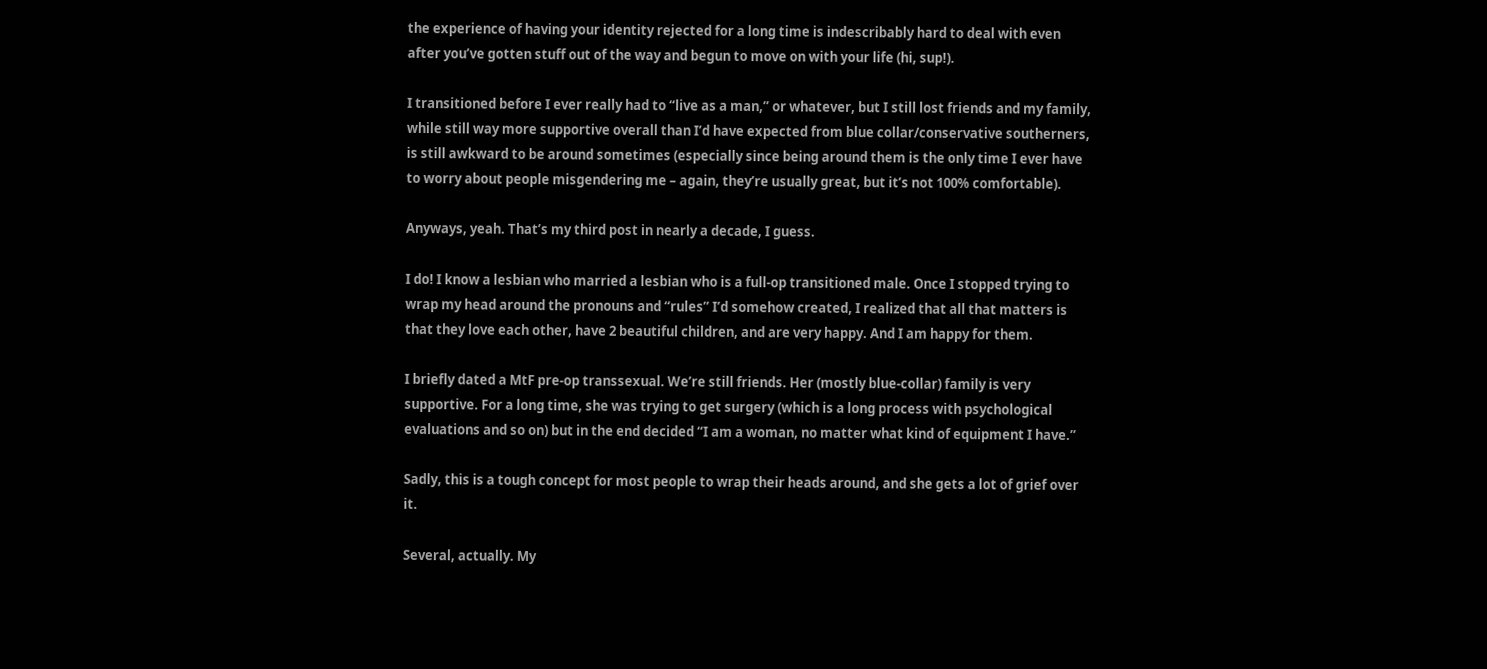the experience of having your identity rejected for a long time is indescribably hard to deal with even after you’ve gotten stuff out of the way and begun to move on with your life (hi, sup!).

I transitioned before I ever really had to “live as a man,” or whatever, but I still lost friends and my family, while still way more supportive overall than I’d have expected from blue collar/conservative southerners, is still awkward to be around sometimes (especially since being around them is the only time I ever have to worry about people misgendering me – again, they’re usually great, but it’s not 100% comfortable).

Anyways, yeah. That’s my third post in nearly a decade, I guess.

I do! I know a lesbian who married a lesbian who is a full-op transitioned male. Once I stopped trying to wrap my head around the pronouns and “rules” I’d somehow created, I realized that all that matters is that they love each other, have 2 beautiful children, and are very happy. And I am happy for them.

I briefly dated a MtF pre-op transsexual. We’re still friends. Her (mostly blue-collar) family is very supportive. For a long time, she was trying to get surgery (which is a long process with psychological evaluations and so on) but in the end decided “I am a woman, no matter what kind of equipment I have.”

Sadly, this is a tough concept for most people to wrap their heads around, and she gets a lot of grief over it.

Several, actually. My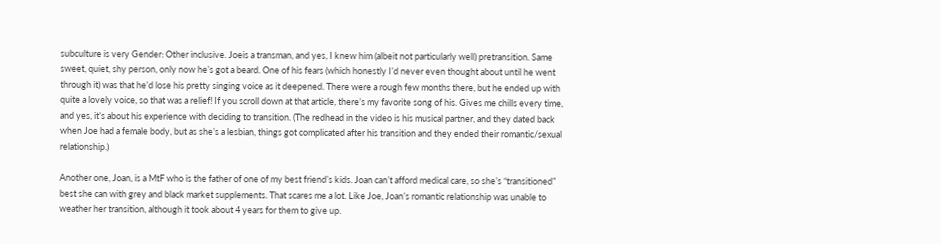subculture is very Gender: Other inclusive. Joeis a transman, and yes, I knew him (albeit not particularly well) pretransition. Same sweet, quiet, shy person, only now he’s got a beard. One of his fears (which honestly I’d never even thought about until he went through it) was that he’d lose his pretty singing voice as it deepened. There were a rough few months there, but he ended up with quite a lovely voice, so that was a relief! If you scroll down at that article, there’s my favorite song of his. Gives me chills every time, and yes, it’s about his experience with deciding to transition. (The redhead in the video is his musical partner, and they dated back when Joe had a female body, but as she’s a lesbian, things got complicated after his transition and they ended their romantic/sexual relationship.)

Another one, Joan, is a MtF who is the father of one of my best friend’s kids. Joan can’t afford medical care, so she’s “transitioned” best she can with grey and black market supplements. That scares me a lot. Like Joe, Joan’s romantic relationship was unable to weather her transition, although it took about 4 years for them to give up.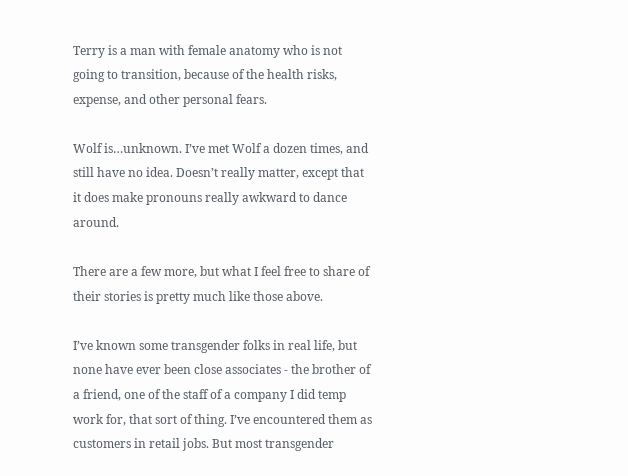Terry is a man with female anatomy who is not going to transition, because of the health risks, expense, and other personal fears.

Wolf is…unknown. I’ve met Wolf a dozen times, and still have no idea. Doesn’t really matter, except that it does make pronouns really awkward to dance around.

There are a few more, but what I feel free to share of their stories is pretty much like those above.

I’ve known some transgender folks in real life, but none have ever been close associates - the brother of a friend, one of the staff of a company I did temp work for, that sort of thing. I’ve encountered them as customers in retail jobs. But most transgender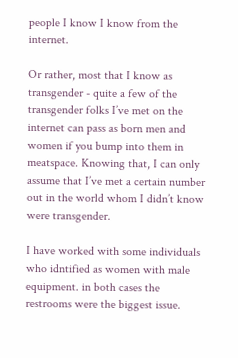people I know I know from the internet.

Or rather, most that I know as transgender - quite a few of the transgender folks I’ve met on the internet can pass as born men and women if you bump into them in meatspace. Knowing that, I can only assume that I’ve met a certain number out in the world whom I didn’t know were transgender.

I have worked with some individuals who idntified as women with male equipment. in both cases the restrooms were the biggest issue.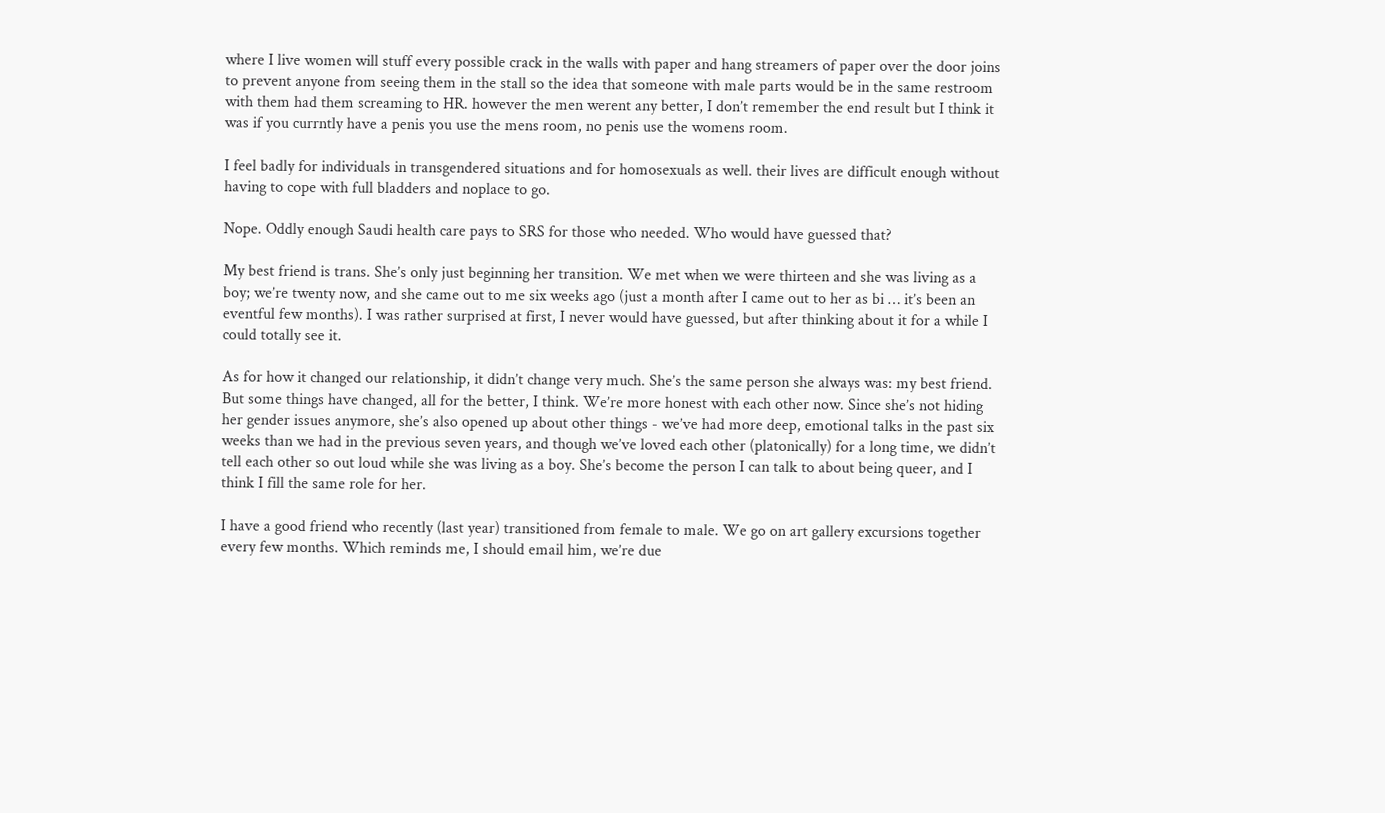where I live women will stuff every possible crack in the walls with paper and hang streamers of paper over the door joins to prevent anyone from seeing them in the stall so the idea that someone with male parts would be in the same restroom with them had them screaming to HR. however the men werent any better, I don’t remember the end result but I think it was if you currntly have a penis you use the mens room, no penis use the womens room.

I feel badly for individuals in transgendered situations and for homosexuals as well. their lives are difficult enough without having to cope with full bladders and noplace to go.

Nope. Oddly enough Saudi health care pays to SRS for those who needed. Who would have guessed that?

My best friend is trans. She’s only just beginning her transition. We met when we were thirteen and she was living as a boy; we’re twenty now, and she came out to me six weeks ago (just a month after I came out to her as bi … it’s been an eventful few months). I was rather surprised at first, I never would have guessed, but after thinking about it for a while I could totally see it.

As for how it changed our relationship, it didn’t change very much. She’s the same person she always was: my best friend. But some things have changed, all for the better, I think. We’re more honest with each other now. Since she’s not hiding her gender issues anymore, she’s also opened up about other things - we’ve had more deep, emotional talks in the past six weeks than we had in the previous seven years, and though we’ve loved each other (platonically) for a long time, we didn’t tell each other so out loud while she was living as a boy. She’s become the person I can talk to about being queer, and I think I fill the same role for her.

I have a good friend who recently (last year) transitioned from female to male. We go on art gallery excursions together every few months. Which reminds me, I should email him, we’re due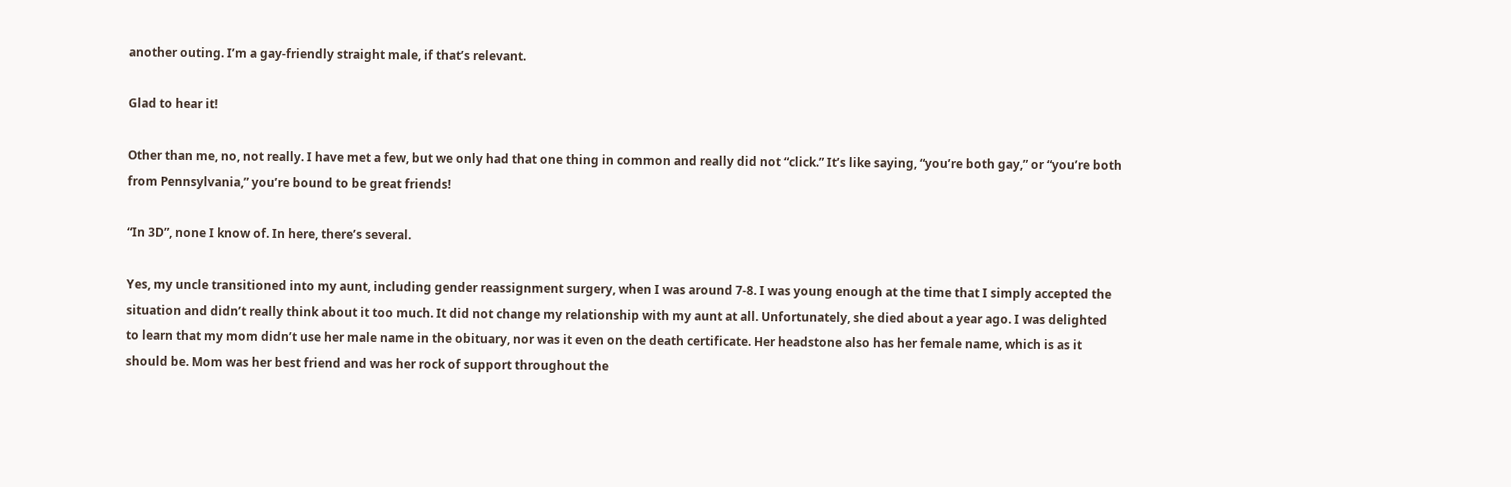another outing. I’m a gay-friendly straight male, if that’s relevant.

Glad to hear it!

Other than me, no, not really. I have met a few, but we only had that one thing in common and really did not “click.” It’s like saying, “you’re both gay,” or “you’re both from Pennsylvania,” you’re bound to be great friends!

“In 3D”, none I know of. In here, there’s several.

Yes, my uncle transitioned into my aunt, including gender reassignment surgery, when I was around 7-8. I was young enough at the time that I simply accepted the situation and didn’t really think about it too much. It did not change my relationship with my aunt at all. Unfortunately, she died about a year ago. I was delighted to learn that my mom didn’t use her male name in the obituary, nor was it even on the death certificate. Her headstone also has her female name, which is as it should be. Mom was her best friend and was her rock of support throughout the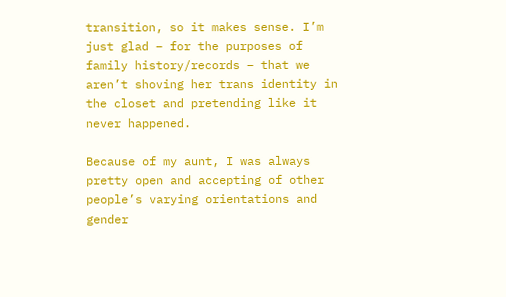transition, so it makes sense. I’m just glad – for the purposes of family history/records – that we aren’t shoving her trans identity in the closet and pretending like it never happened.

Because of my aunt, I was always pretty open and accepting of other people’s varying orientations and gender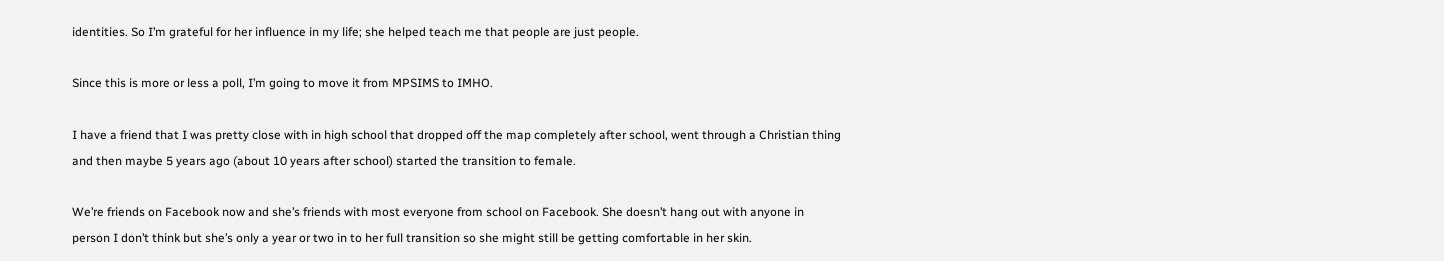identities. So I’m grateful for her influence in my life; she helped teach me that people are just people.

Since this is more or less a poll, I’m going to move it from MPSIMS to IMHO.

I have a friend that I was pretty close with in high school that dropped off the map completely after school, went through a Christian thing and then maybe 5 years ago (about 10 years after school) started the transition to female.

We’re friends on Facebook now and she’s friends with most everyone from school on Facebook. She doesn’t hang out with anyone in person I don’t think but she’s only a year or two in to her full transition so she might still be getting comfortable in her skin.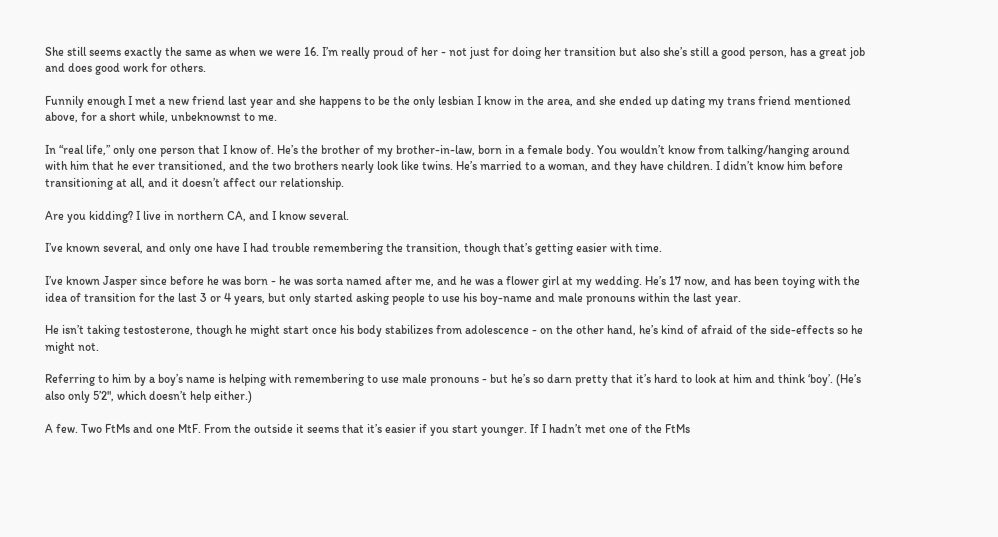She still seems exactly the same as when we were 16. I’m really proud of her - not just for doing her transition but also she’s still a good person, has a great job and does good work for others.

Funnily enough I met a new friend last year and she happens to be the only lesbian I know in the area, and she ended up dating my trans friend mentioned above, for a short while, unbeknownst to me.

In “real life,” only one person that I know of. He’s the brother of my brother-in-law, born in a female body. You wouldn’t know from talking/hanging around with him that he ever transitioned, and the two brothers nearly look like twins. He’s married to a woman, and they have children. I didn’t know him before transitioning at all, and it doesn’t affect our relationship.

Are you kidding? I live in northern CA, and I know several.

I’ve known several, and only one have I had trouble remembering the transition, though that’s getting easier with time.

I’ve known Jasper since before he was born - he was sorta named after me, and he was a flower girl at my wedding. He’s 17 now, and has been toying with the idea of transition for the last 3 or 4 years, but only started asking people to use his boy-name and male pronouns within the last year.

He isn’t taking testosterone, though he might start once his body stabilizes from adolescence - on the other hand, he’s kind of afraid of the side-effects so he might not.

Referring to him by a boy’s name is helping with remembering to use male pronouns - but he’s so darn pretty that it’s hard to look at him and think ‘boy’. (He’s also only 5’2", which doesn’t help either.)

A few. Two FtMs and one MtF. From the outside it seems that it’s easier if you start younger. If I hadn’t met one of the FtMs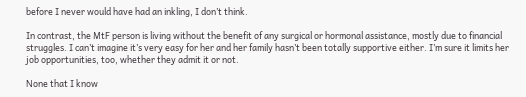before I never would have had an inkling, I don’t think.

In contrast, the MtF person is living without the benefit of any surgical or hormonal assistance, mostly due to financial struggles. I can’t imagine it’s very easy for her and her family hasn’t been totally supportive either. I’m sure it limits her job opportunities, too, whether they admit it or not.

None that I know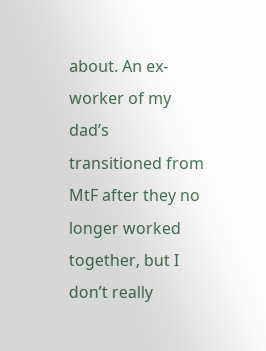about. An ex-worker of my dad’s transitioned from MtF after they no longer worked together, but I don’t really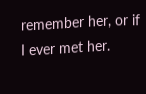remember her, or if I ever met her.